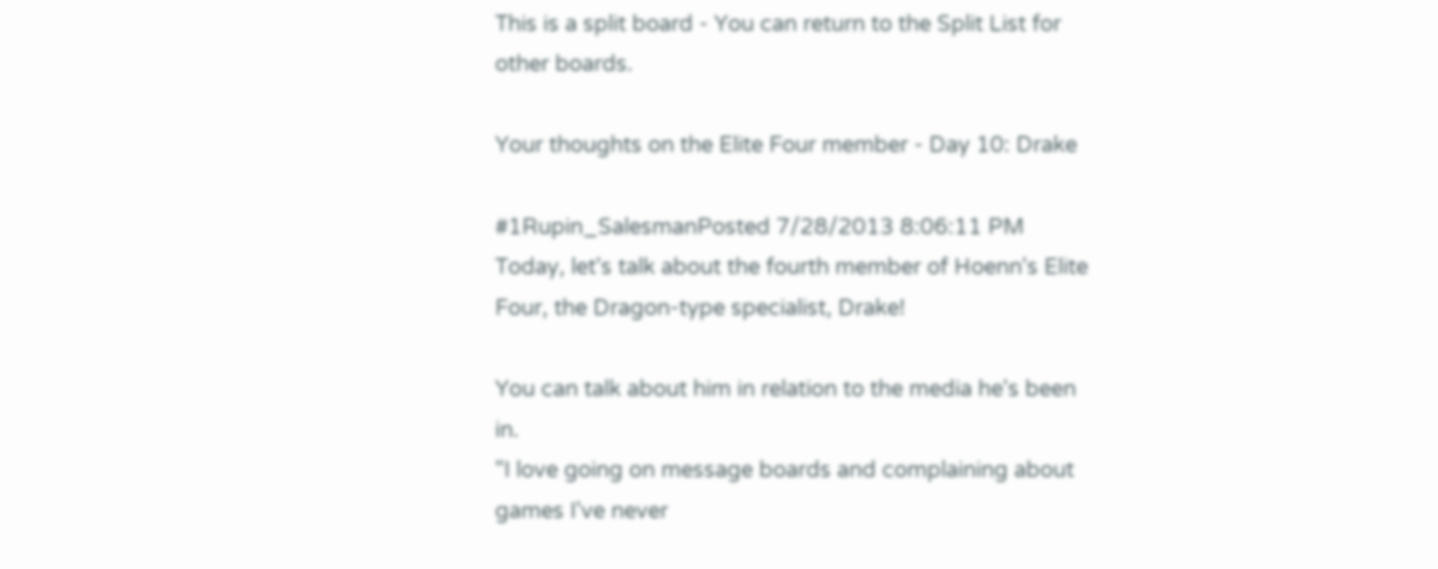This is a split board - You can return to the Split List for other boards.

Your thoughts on the Elite Four member - Day 10: Drake

#1Rupin_SalesmanPosted 7/28/2013 8:06:11 PM
Today, let's talk about the fourth member of Hoenn's Elite Four, the Dragon-type specialist, Drake!

You can talk about him in relation to the media he's been in.
"I love going on message boards and complaining about games I've never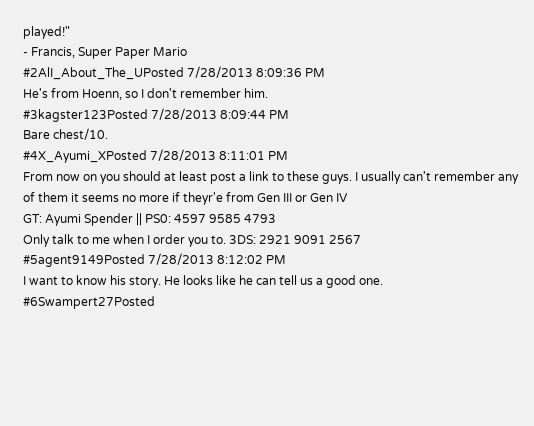played!"
- Francis, Super Paper Mario
#2AlI_About_The_UPosted 7/28/2013 8:09:36 PM
He's from Hoenn, so I don't remember him.
#3kagster123Posted 7/28/2013 8:09:44 PM
Bare chest/10.
#4X_Ayumi_XPosted 7/28/2013 8:11:01 PM
From now on you should at least post a link to these guys. I usually can't remember any of them it seems no more if theyr'e from Gen III or Gen IV
GT: Ayumi Spender || PS0: 4597 9585 4793
Only talk to me when I order you to. 3DS: 2921 9091 2567
#5agent9149Posted 7/28/2013 8:12:02 PM
I want to know his story. He looks like he can tell us a good one.
#6Swampert27Posted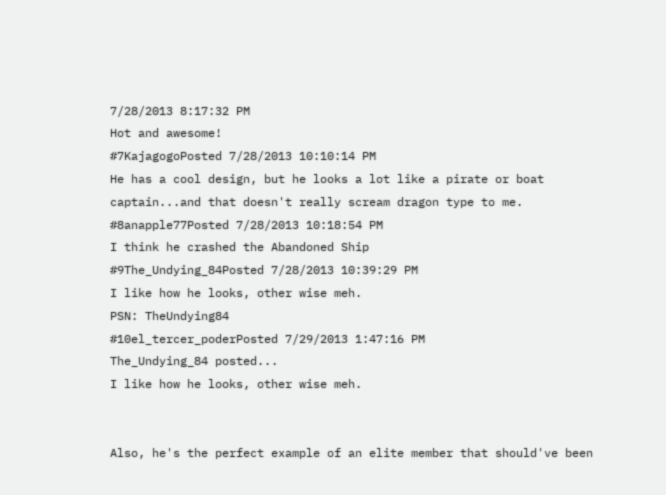7/28/2013 8:17:32 PM
Hot and awesome!
#7KajagogoPosted 7/28/2013 10:10:14 PM
He has a cool design, but he looks a lot like a pirate or boat captain...and that doesn't really scream dragon type to me.
#8anapple77Posted 7/28/2013 10:18:54 PM
I think he crashed the Abandoned Ship
#9The_Undying_84Posted 7/28/2013 10:39:29 PM
I like how he looks, other wise meh.
PSN: TheUndying84
#10el_tercer_poderPosted 7/29/2013 1:47:16 PM
The_Undying_84 posted...
I like how he looks, other wise meh.


Also, he's the perfect example of an elite member that should've been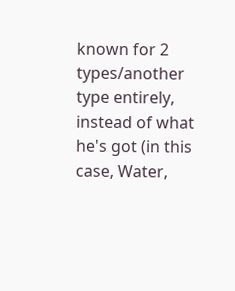known for 2 types/another type entirely, instead of what he's got (in this case, Water,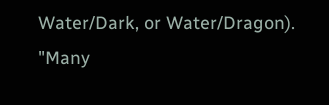Water/Dark, or Water/Dragon).
"Many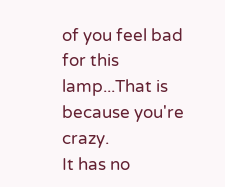of you feel bad for this lamp...That is because you're crazy.
It has no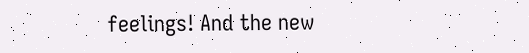feelings! And the new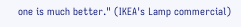one is much better." (IKEA's Lamp commercial)